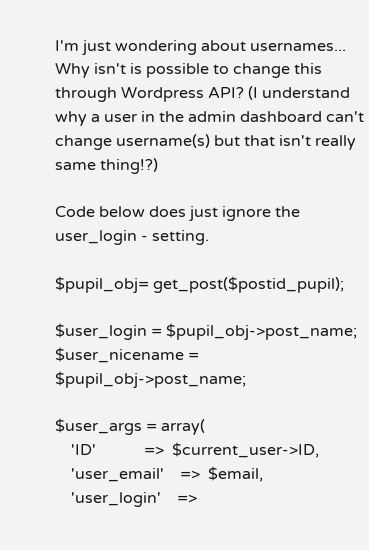I'm just wondering about usernames... Why isn't is possible to change this through Wordpress API? (I understand why a user in the admin dashboard can't change username(s) but that isn't really same thing!?)

Code below does just ignore the user_login - setting.

$pupil_obj= get_post($postid_pupil);

$user_login = $pupil_obj->post_name;
$user_nicename = $pupil_obj->post_name;

$user_args = array(
    'ID'            =>  $current_user->ID,
    'user_email'    =>  $email,
    'user_login'    =>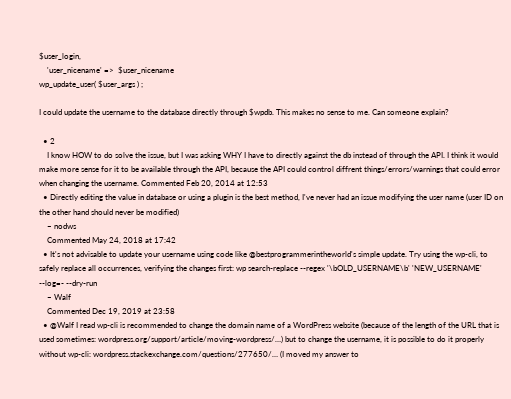$user_login,
    'user_nicename' =>  $user_nicename
wp_update_user( $user_args ) ;

I could update the username to the database directly through $wpdb. This makes no sense to me. Can someone explain?

  • 2
    I know HOW to do solve the issue, but I was asking WHY I have to directly against the db instead of through the API. I think it would make more sense for it to be available through the API, because the API could control diffrent things/errors/warnings that could error when changing the username. Commented Feb 20, 2014 at 12:53
  • Directly editing the value in database or using a plugin is the best method, I've never had an issue modifying the user name (user ID on the other hand should never be modified)
    – nodws
    Commented May 24, 2018 at 17:42
  • It's not advisable to update your username using code like @bestprogrammerintheworld's simple update. Try using the wp-cli, to safely replace all occurrences, verifying the changes first: wp search-replace --regex '\bOLD_USERNAME\b' 'NEW_USERNAME' --log=- --dry-run
    – Walf
    Commented Dec 19, 2019 at 23:58
  • @Walf I read wp-cli is recommended to change the domain name of a WordPress website (because of the length of the URL that is used sometimes: wordpress.org/support/article/moving-wordpress/…) but to change the username, it is possible to do it properly without wp-cli: wordpress.stackexchange.com/questions/277650/… (I moved my answer to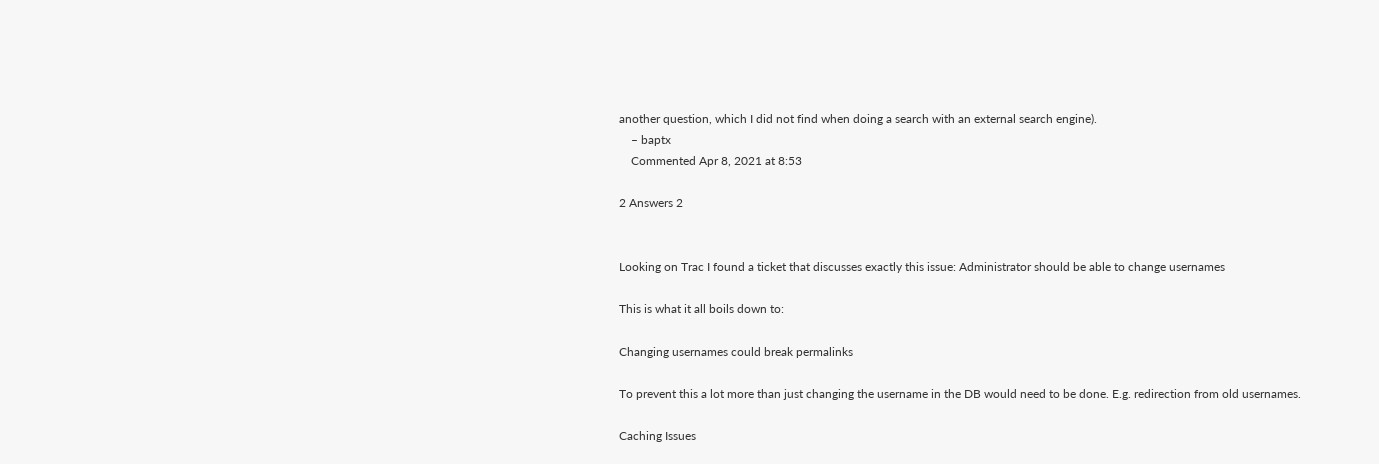another question, which I did not find when doing a search with an external search engine).
    – baptx
    Commented Apr 8, 2021 at 8:53

2 Answers 2


Looking on Trac I found a ticket that discusses exactly this issue: Administrator should be able to change usernames

This is what it all boils down to:

Changing usernames could break permalinks

To prevent this a lot more than just changing the username in the DB would need to be done. E.g. redirection from old usernames.

Caching Issues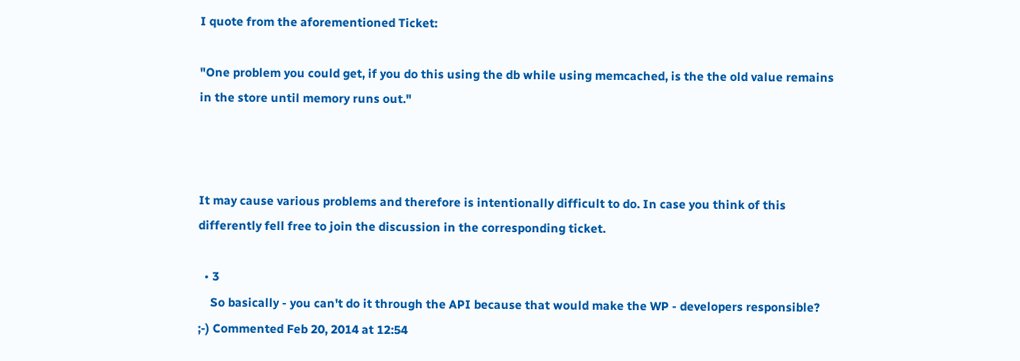I quote from the aforementioned Ticket:

"One problem you could get, if you do this using the db while using memcached, is the the old value remains in the store until memory runs out."



It may cause various problems and therefore is intentionally difficult to do. In case you think of this differently fell free to join the discussion in the corresponding ticket.

  • 3
    So basically - you can't do it through the API because that would make the WP - developers responsible? ;-) Commented Feb 20, 2014 at 12:54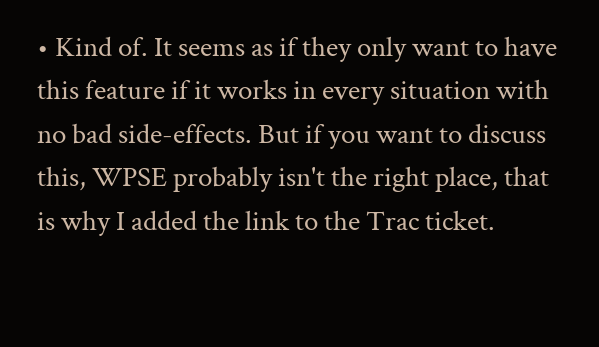• Kind of. It seems as if they only want to have this feature if it works in every situation with no bad side-effects. But if you want to discuss this, WPSE probably isn't the right place, that is why I added the link to the Trac ticket.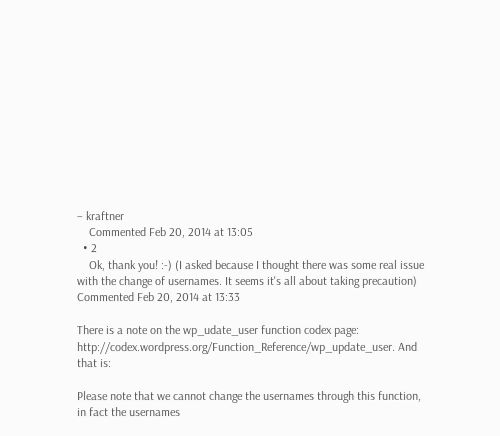– kraftner
    Commented Feb 20, 2014 at 13:05
  • 2
    Ok, thank you! :-) (I asked because I thought there was some real issue with the change of usernames. It seems it's all about taking precaution) Commented Feb 20, 2014 at 13:33

There is a note on the wp_udate_user function codex page: http://codex.wordpress.org/Function_Reference/wp_update_user. And that is:

Please note that we cannot change the usernames through this function, in fact the usernames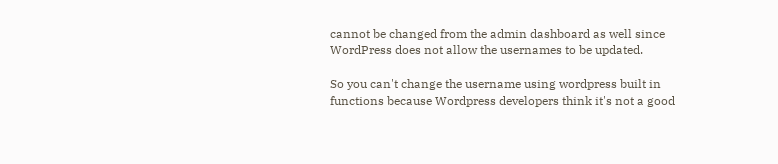cannot be changed from the admin dashboard as well since WordPress does not allow the usernames to be updated.

So you can't change the username using wordpress built in functions because Wordpress developers think it's not a good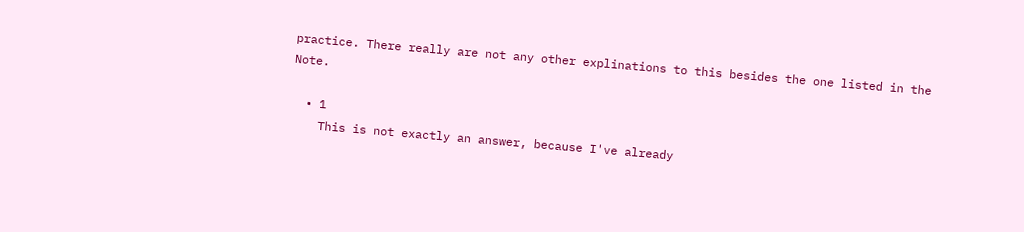practice. There really are not any other explinations to this besides the one listed in the Note.

  • 1
    This is not exactly an answer, because I've already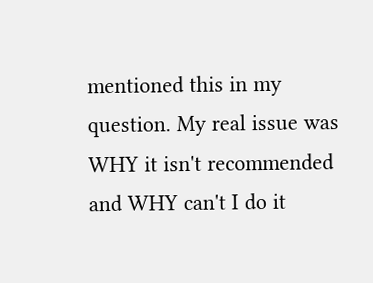mentioned this in my question. My real issue was WHY it isn't recommended and WHY can't I do it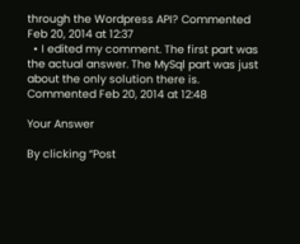through the Wordpress API? Commented Feb 20, 2014 at 12:37
  • I edited my comment. The first part was the actual answer. The MySql part was just about the only solution there is. Commented Feb 20, 2014 at 12:48

Your Answer

By clicking “Post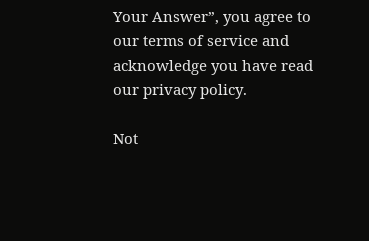Your Answer”, you agree to our terms of service and acknowledge you have read our privacy policy.

Not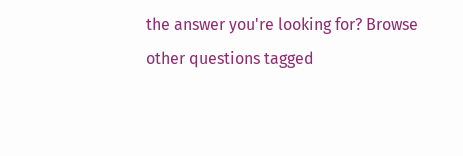the answer you're looking for? Browse other questions tagged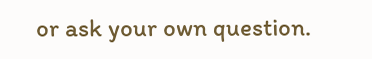or ask your own question.